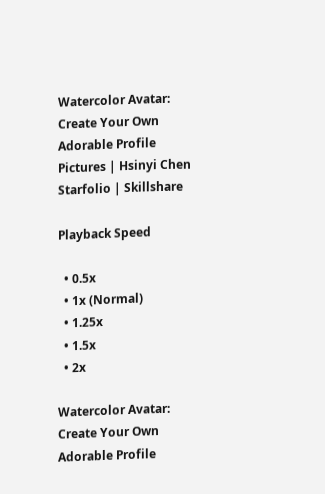Watercolor Avatar: Create Your Own Adorable Profile Pictures | Hsinyi Chen Starfolio | Skillshare

Playback Speed

  • 0.5x
  • 1x (Normal)
  • 1.25x
  • 1.5x
  • 2x

Watercolor Avatar: Create Your Own Adorable Profile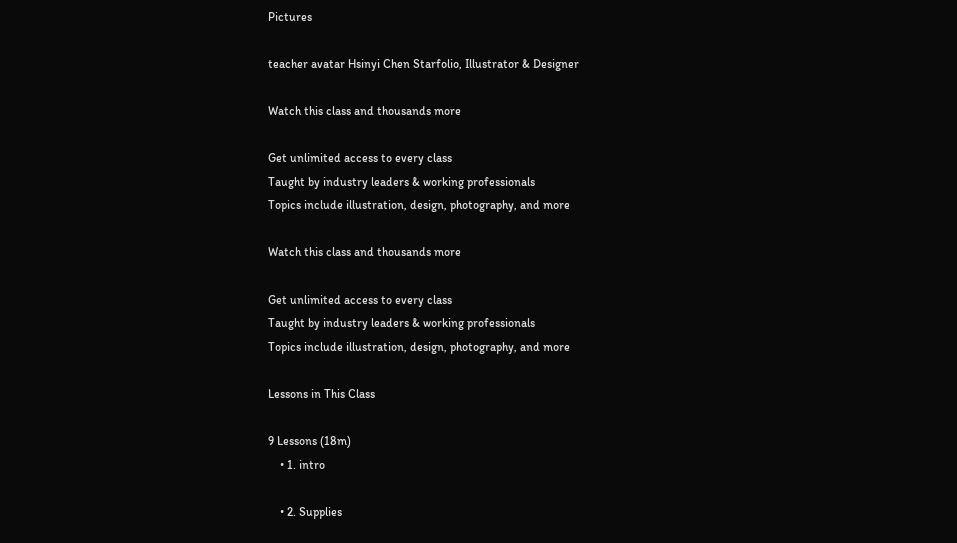Pictures

teacher avatar Hsinyi Chen Starfolio, Illustrator & Designer

Watch this class and thousands more

Get unlimited access to every class
Taught by industry leaders & working professionals
Topics include illustration, design, photography, and more

Watch this class and thousands more

Get unlimited access to every class
Taught by industry leaders & working professionals
Topics include illustration, design, photography, and more

Lessons in This Class

9 Lessons (18m)
    • 1. intro

    • 2. Supplies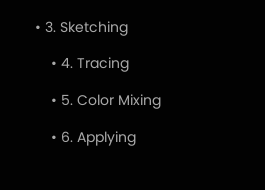• 3. Sketching

    • 4. Tracing

    • 5. Color Mixing

    • 6. Applying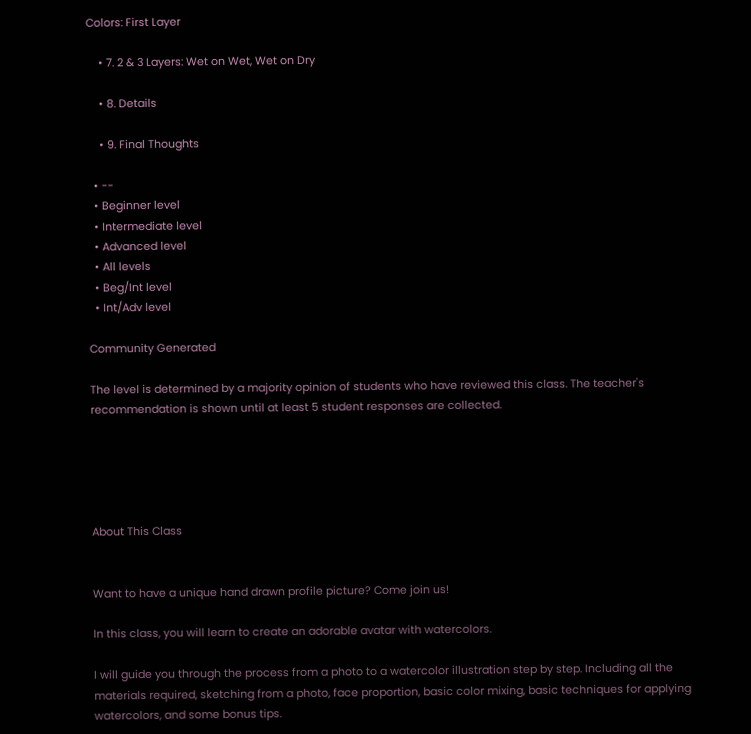Colors: First Layer

    • 7. 2 & 3 Layers: Wet on Wet, Wet on Dry

    • 8. Details

    • 9. Final Thoughts

  • --
  • Beginner level
  • Intermediate level
  • Advanced level
  • All levels
  • Beg/Int level
  • Int/Adv level

Community Generated

The level is determined by a majority opinion of students who have reviewed this class. The teacher's recommendation is shown until at least 5 student responses are collected.





About This Class


Want to have a unique hand drawn profile picture? Come join us!

In this class, you will learn to create an adorable avatar with watercolors.

I will guide you through the process from a photo to a watercolor illustration step by step. Including all the materials required, sketching from a photo, face proportion, basic color mixing, basic techniques for applying watercolors, and some bonus tips.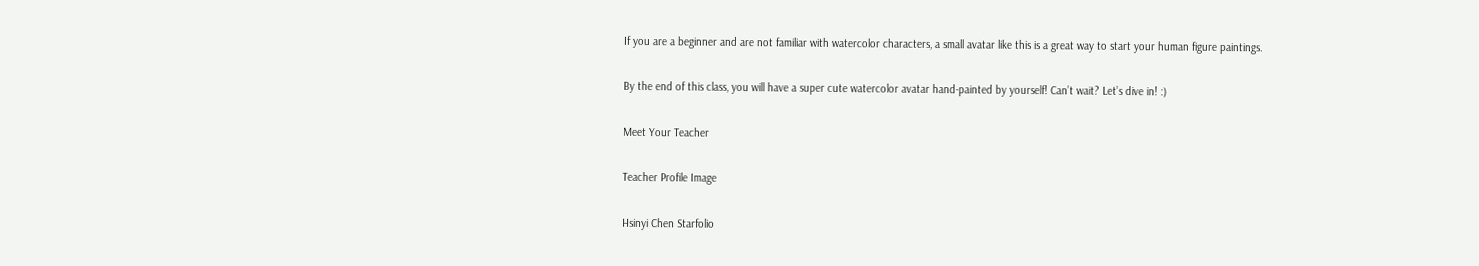If you are a beginner and are not familiar with watercolor characters, a small avatar like this is a great way to start your human figure paintings.

By the end of this class, you will have a super cute watercolor avatar hand-painted by yourself! Can’t wait? Let’s dive in! :)

Meet Your Teacher

Teacher Profile Image

Hsinyi Chen Starfolio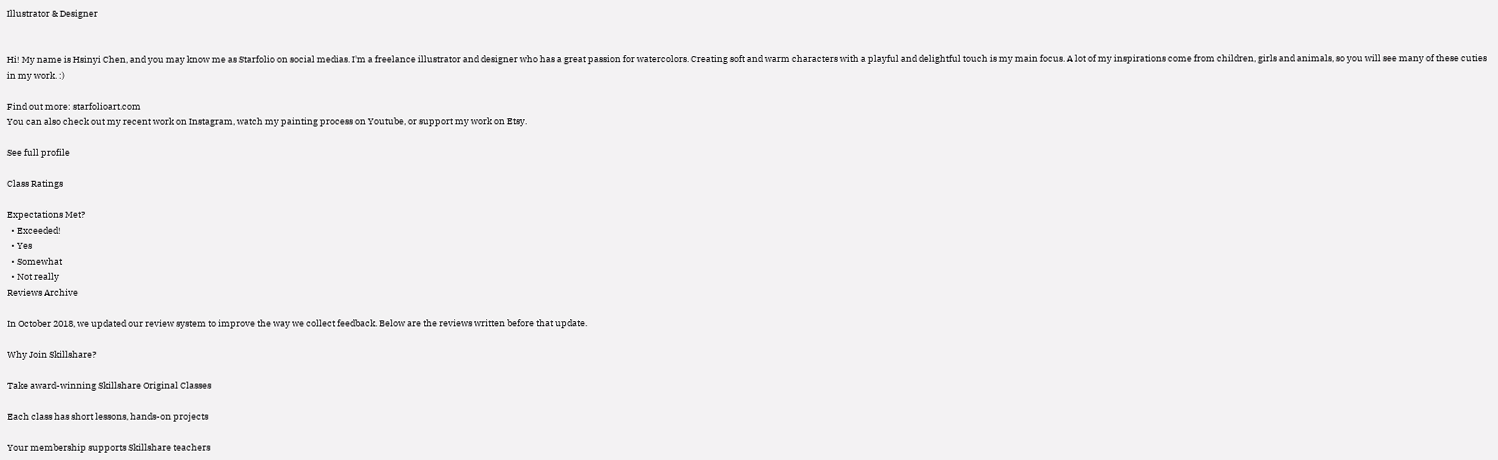Illustrator & Designer


Hi! My name is Hsinyi Chen, and you may know me as Starfolio on social medias. I'm a freelance illustrator and designer who has a great passion for watercolors. Creating soft and warm characters with a playful and delightful touch is my main focus. A lot of my inspirations come from children, girls and animals, so you will see many of these cuties in my work. :)

Find out more: starfolioart.com
You can also check out my recent work on Instagram, watch my painting process on Youtube, or support my work on Etsy.

See full profile

Class Ratings

Expectations Met?
  • Exceeded!
  • Yes
  • Somewhat
  • Not really
Reviews Archive

In October 2018, we updated our review system to improve the way we collect feedback. Below are the reviews written before that update.

Why Join Skillshare?

Take award-winning Skillshare Original Classes

Each class has short lessons, hands-on projects

Your membership supports Skillshare teachers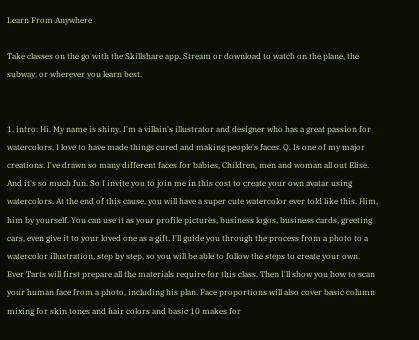Learn From Anywhere

Take classes on the go with the Skillshare app. Stream or download to watch on the plane, the subway, or wherever you learn best.


1. intro: Hi. My name is shiny. I'm a villain's illustrator and designer who has a great passion for watercolors. I love to have made things cured and making people's faces. Q. Is one of my major creations. I've drawn so many different faces for babies, Children, men and woman all out Elise. And it's so much fun. So I invite you to join me in this cost to create your own avatar using watercolors. At the end of this cause, you will have a super cute watercolor ever told like this. Him, him by yourself. You can use it as your profile pictures, business logos, business cards, greeting cars, even give it to your loved one as a gift. I'll guide you through the process from a photo to a watercolor illustration, step by step, so you will be able to follow the steps to create your own. Ever Tarts will first prepare all the materials require for this class. Then I'll show you how to scan your human face from a photo, including his plan. Face proportions will also cover basic column mixing for skin tones and hair colors and basic 10 makes for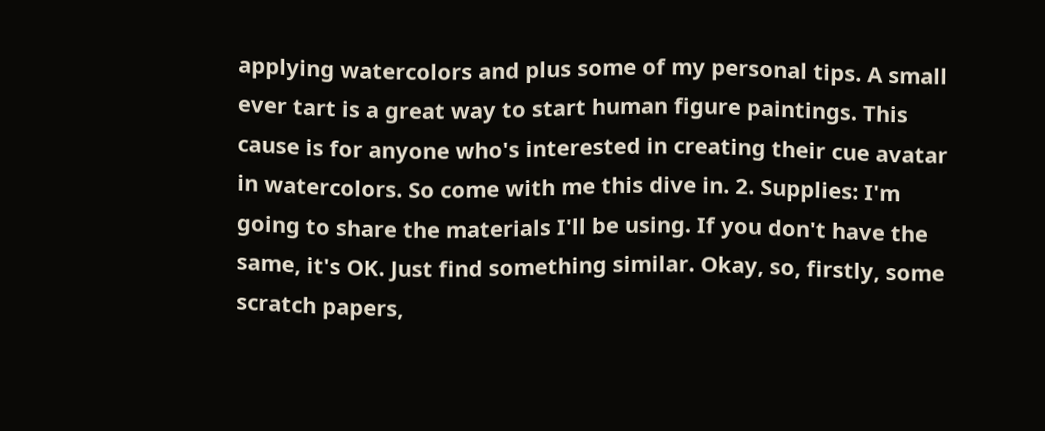applying watercolors and plus some of my personal tips. A small ever tart is a great way to start human figure paintings. This cause is for anyone who's interested in creating their cue avatar in watercolors. So come with me this dive in. 2. Supplies: I'm going to share the materials I'll be using. If you don't have the same, it's OK. Just find something similar. Okay, so, firstly, some scratch papers,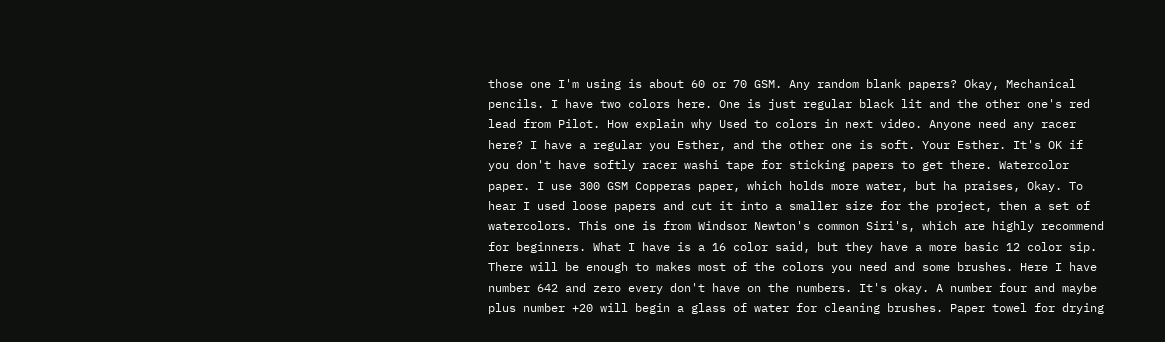those one I'm using is about 60 or 70 GSM. Any random blank papers? Okay, Mechanical pencils. I have two colors here. One is just regular black lit and the other one's red lead from Pilot. How explain why Used to colors in next video. Anyone need any racer here? I have a regular you Esther, and the other one is soft. Your Esther. It's OK if you don't have softly racer washi tape for sticking papers to get there. Watercolor paper. I use 300 GSM Copperas paper, which holds more water, but ha praises, Okay. To hear I used loose papers and cut it into a smaller size for the project, then a set of watercolors. This one is from Windsor Newton's common Siri's, which are highly recommend for beginners. What I have is a 16 color said, but they have a more basic 12 color sip. There will be enough to makes most of the colors you need and some brushes. Here I have number 642 and zero every don't have on the numbers. It's okay. A number four and maybe plus number +20 will begin a glass of water for cleaning brushes. Paper towel for drying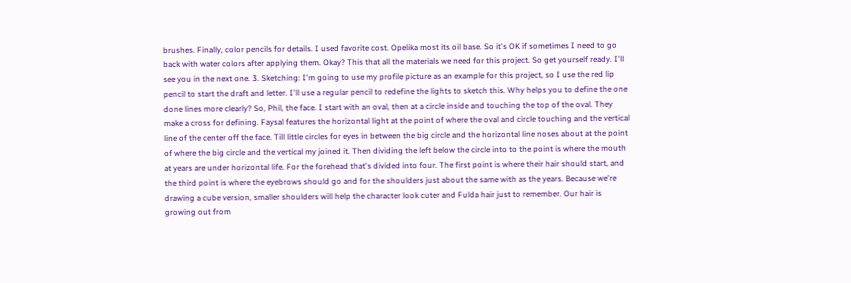brushes. Finally, color pencils for details. I used favorite cost. Opelika most its oil base. So it's OK if sometimes I need to go back with water colors after applying them. Okay? This that all the materials we need for this project. So get yourself ready. I'll see you in the next one. 3. Sketching: I'm going to use my profile picture as an example for this project, so I use the red lip pencil to start the draft and letter. I'll use a regular pencil to redefine the lights to sketch this. Why helps you to define the one done lines more clearly? So, Phil, the face. I start with an oval, then at a circle inside and touching the top of the oval. They make a cross for defining. Faysal features the horizontal light at the point of where the oval and circle touching and the vertical line of the center off the face. Till little circles for eyes in between the big circle and the horizontal line noses about at the point of where the big circle and the vertical my joined it. Then dividing the left below the circle into to the point is where the mouth at years are under horizontal life. For the forehead that's divided into four. The first point is where their hair should start, and the third point is where the eyebrows should go and for the shoulders just about the same with as the years. Because we're drawing a cube version, smaller shoulders will help the character look cuter and Fulda hair just to remember. Our hair is growing out from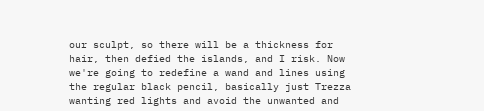our sculpt, so there will be a thickness for hair, then defied the islands, and I risk. Now we're going to redefine a wand and lines using the regular black pencil, basically just Trezza wanting red lights and avoid the unwanted and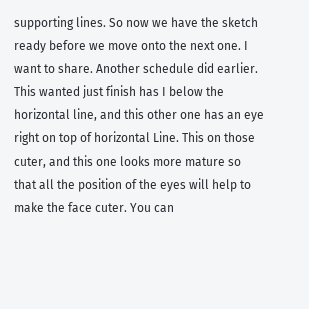supporting lines. So now we have the sketch ready before we move onto the next one. I want to share. Another schedule did earlier. This wanted just finish has I below the horizontal line, and this other one has an eye right on top of horizontal Line. This on those cuter, and this one looks more mature so that all the position of the eyes will help to make the face cuter. You can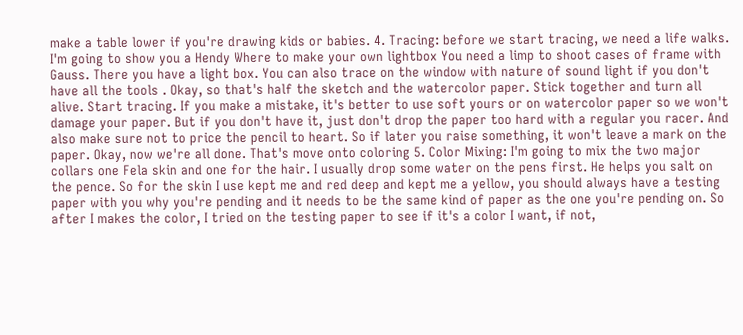make a table lower if you're drawing kids or babies. 4. Tracing: before we start tracing, we need a life walks. I'm going to show you a Hendy Where to make your own lightbox You need a limp to shoot cases of frame with Gauss. There you have a light box. You can also trace on the window with nature of sound light if you don't have all the tools . Okay, so that's half the sketch and the watercolor paper. Stick together and turn all alive. Start tracing. If you make a mistake, it's better to use soft yours or on watercolor paper so we won't damage your paper. But if you don't have it, just don't drop the paper too hard with a regular you racer. And also make sure not to price the pencil to heart. So if later you raise something, it won't leave a mark on the paper. Okay, now we're all done. That's move onto coloring 5. Color Mixing: I'm going to mix the two major collars one Fela skin and one for the hair. I usually drop some water on the pens first. He helps you salt on the pence. So for the skin I use kept me and red deep and kept me a yellow, you should always have a testing paper with you why you're pending and it needs to be the same kind of paper as the one you're pending on. So after I makes the color, I tried on the testing paper to see if it's a color I want, if not,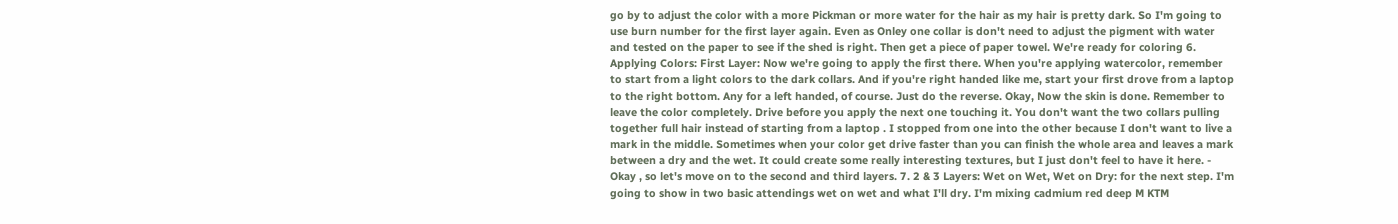go by to adjust the color with a more Pickman or more water for the hair as my hair is pretty dark. So I'm going to use burn number for the first layer again. Even as Onley one collar is don't need to adjust the pigment with water and tested on the paper to see if the shed is right. Then get a piece of paper towel. We're ready for coloring 6. Applying Colors: First Layer: Now we're going to apply the first there. When you're applying watercolor, remember to start from a light colors to the dark collars. And if you're right handed like me, start your first drove from a laptop to the right bottom. Any for a left handed, of course. Just do the reverse. Okay, Now the skin is done. Remember to leave the color completely. Drive before you apply the next one touching it. You don't want the two collars pulling together full hair instead of starting from a laptop . I stopped from one into the other because I don't want to live a mark in the middle. Sometimes when your color get drive faster than you can finish the whole area and leaves a mark between a dry and the wet. It could create some really interesting textures, but I just don't feel to have it here. - Okay , so let's move on to the second and third layers. 7. 2 & 3 Layers: Wet on Wet, Wet on Dry: for the next step. I'm going to show in two basic attendings wet on wet and what I'll dry. I'm mixing cadmium red deep M KTM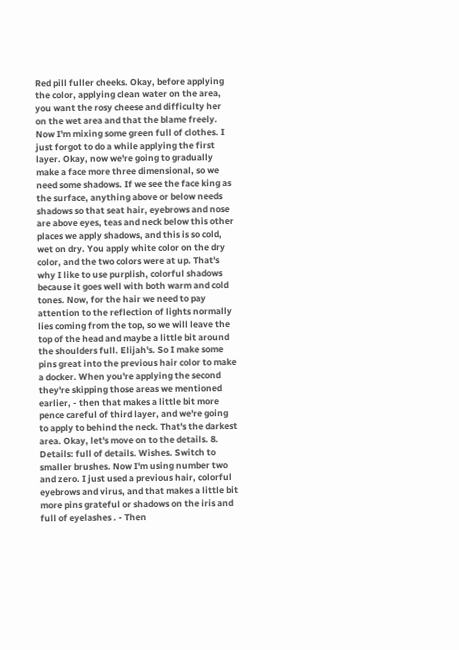Red pill fuller cheeks. Okay, before applying the color, applying clean water on the area, you want the rosy cheese and difficulty her on the wet area and that the blame freely. Now I'm mixing some green full of clothes. I just forgot to do a while applying the first layer. Okay, now we're going to gradually make a face more three dimensional, so we need some shadows. If we see the face king as the surface, anything above or below needs shadows so that seat hair, eyebrows and nose are above eyes, teas and neck below this other places we apply shadows, and this is so cold, wet on dry. You apply white color on the dry color, and the two colors were at up. That's why I like to use purplish, colorful shadows because it goes well with both warm and cold tones. Now, for the hair we need to pay attention to the reflection of lights normally lies coming from the top, so we will leave the top of the head and maybe a little bit around the shoulders full. Elijah's. So I make some pins great into the previous hair color to make a docker. When you're applying the second they're skipping those areas we mentioned earlier, - then that makes a little bit more pence careful of third layer, and we're going to apply to behind the neck. That's the darkest area. Okay, let's move on to the details. 8. Details: full of details. Wishes. Switch to smaller brushes. Now I'm using number two and zero. I just used a previous hair, colorful eyebrows and virus, and that makes a little bit more pins grateful or shadows on the iris and full of eyelashes . - Then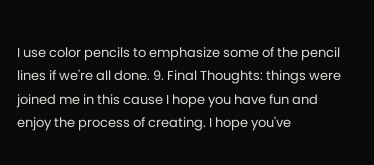I use color pencils to emphasize some of the pencil lines if we're all done. 9. Final Thoughts: things were joined me in this cause I hope you have fun and enjoy the process of creating. I hope you've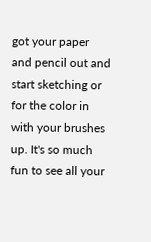got your paper and pencil out and start sketching or for the color in with your brushes up. It's so much fun to see all your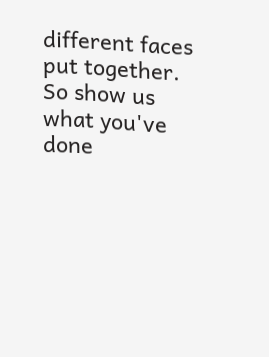different faces put together. So show us what you've done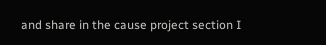and share in the cause project section I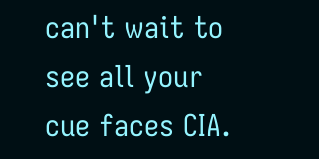can't wait to see all your cue faces CIA.